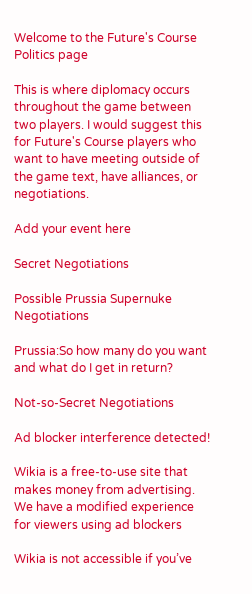Welcome to the Future's Course Politics page

This is where diplomacy occurs throughout the game between two players. I would suggest this for Future's Course players who want to have meeting outside of the game text, have alliances, or negotiations.

Add your event here

Secret Negotiations

Possible Prussia Supernuke Negotiations

Prussia:So how many do you want and what do I get in return?

Not-so-Secret Negotiations

Ad blocker interference detected!

Wikia is a free-to-use site that makes money from advertising. We have a modified experience for viewers using ad blockers

Wikia is not accessible if you’ve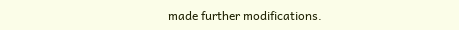made further modifications.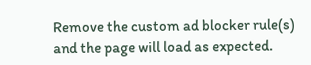Remove the custom ad blocker rule(s) and the page will load as expected.